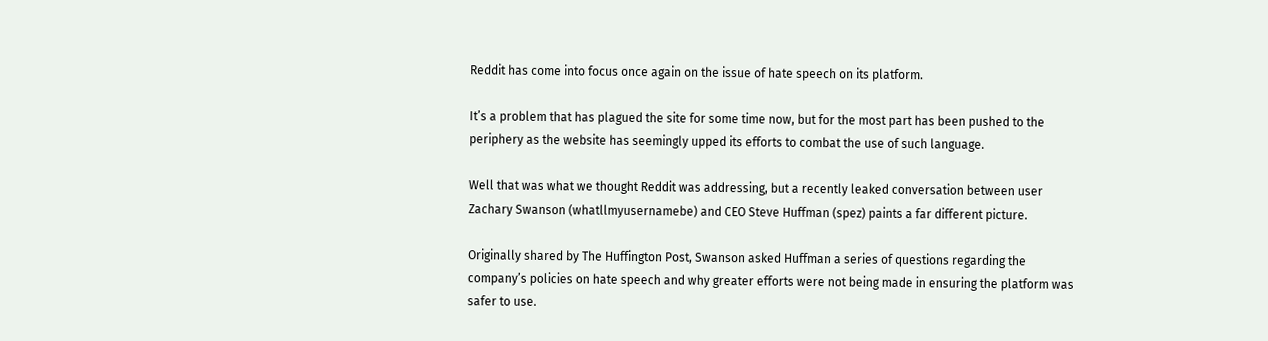Reddit has come into focus once again on the issue of hate speech on its platform.

It’s a problem that has plagued the site for some time now, but for the most part has been pushed to the periphery as the website has seemingly upped its efforts to combat the use of such language.

Well that was what we thought Reddit was addressing, but a recently leaked conversation between user Zachary Swanson (whatllmyusernamebe) and CEO Steve Huffman (spez) paints a far different picture.

Originally shared by The Huffington Post, Swanson asked Huffman a series of questions regarding the company’s policies on hate speech and why greater efforts were not being made in ensuring the platform was safer to use.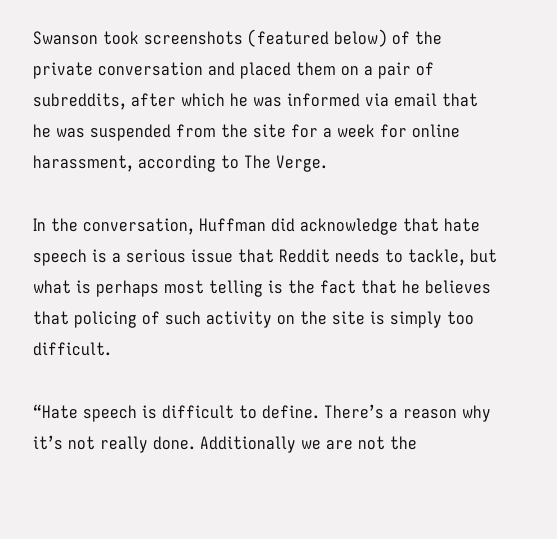Swanson took screenshots (featured below) of the private conversation and placed them on a pair of subreddits, after which he was informed via email that he was suspended from the site for a week for online harassment, according to The Verge.

In the conversation, Huffman did acknowledge that hate speech is a serious issue that Reddit needs to tackle, but what is perhaps most telling is the fact that he believes that policing of such activity on the site is simply too difficult.

“Hate speech is difficult to define. There’s a reason why it’s not really done. Additionally we are not the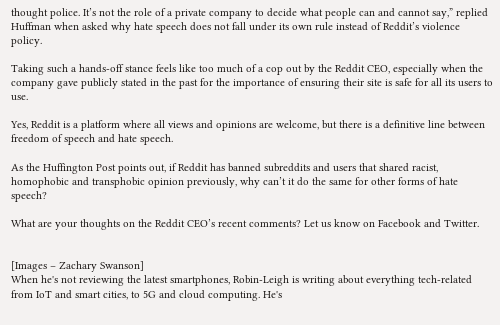thought police. It’s not the role of a private company to decide what people can and cannot say,” replied Huffman when asked why hate speech does not fall under its own rule instead of Reddit’s violence policy.

Taking such a hands-off stance feels like too much of a cop out by the Reddit CEO, especially when the company gave publicly stated in the past for the importance of ensuring their site is safe for all its users to use.

Yes, Reddit is a platform where all views and opinions are welcome, but there is a definitive line between freedom of speech and hate speech.

As the Huffington Post points out, if Reddit has banned subreddits and users that shared racist, homophobic and transphobic opinion previously, why can’t it do the same for other forms of hate speech?

What are your thoughts on the Reddit CEO’s recent comments? Let us know on Facebook and Twitter.


[Images – Zachary Swanson]
When he's not reviewing the latest smartphones, Robin-Leigh is writing about everything tech-related from IoT and smart cities, to 5G and cloud computing. He's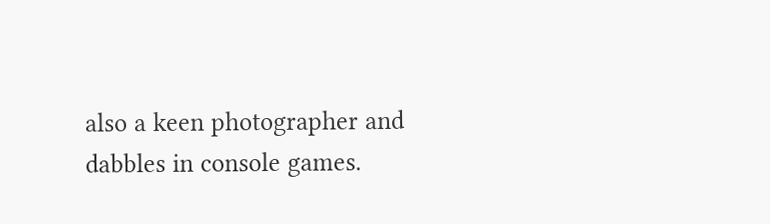also a keen photographer and dabbles in console games.